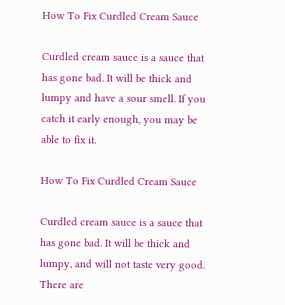How To Fix Curdled Cream Sauce

Curdled cream sauce is a sauce that has gone bad. It will be thick and lumpy and have a sour smell. If you catch it early enough, you may be able to fix it.

How To Fix Curdled Cream Sauce

Curdled cream sauce is a sauce that has gone bad. It will be thick and lumpy, and will not taste very good. There are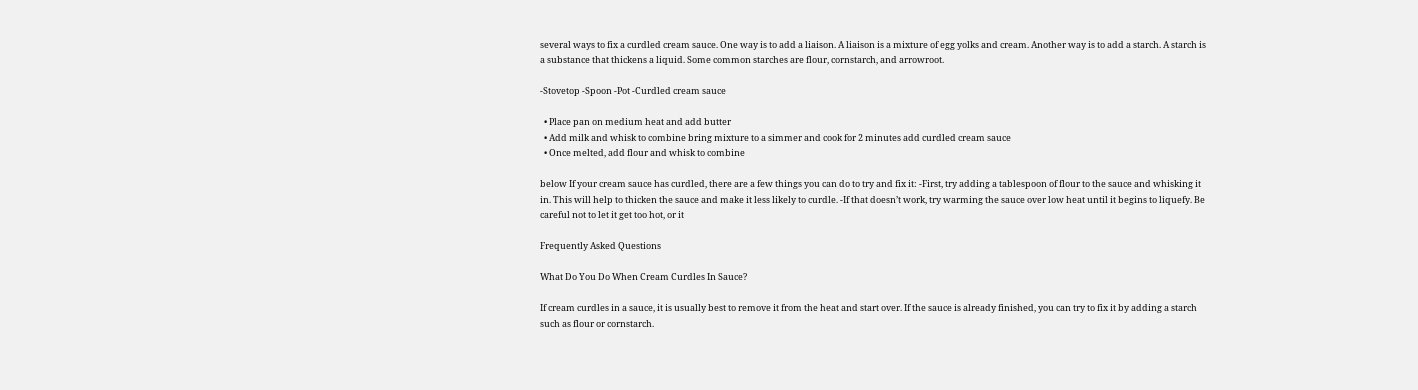several ways to fix a curdled cream sauce. One way is to add a liaison. A liaison is a mixture of egg yolks and cream. Another way is to add a starch. A starch is a substance that thickens a liquid. Some common starches are flour, cornstarch, and arrowroot.

-Stovetop -Spoon -Pot -Curdled cream sauce

  • Place pan on medium heat and add butter
  • Add milk and whisk to combine bring mixture to a simmer and cook for 2 minutes add curdled cream sauce
  • Once melted, add flour and whisk to combine

below If your cream sauce has curdled, there are a few things you can do to try and fix it: -First, try adding a tablespoon of flour to the sauce and whisking it in. This will help to thicken the sauce and make it less likely to curdle. -If that doesn’t work, try warming the sauce over low heat until it begins to liquefy. Be careful not to let it get too hot, or it

Frequently Asked Questions

What Do You Do When Cream Curdles In Sauce?

If cream curdles in a sauce, it is usually best to remove it from the heat and start over. If the sauce is already finished, you can try to fix it by adding a starch such as flour or cornstarch.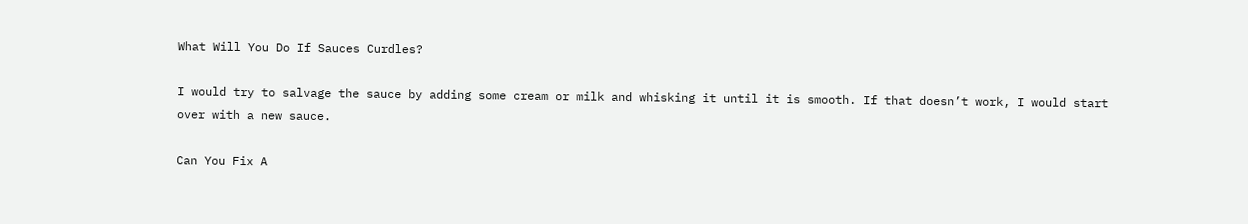What Will You Do If Sauces Curdles?

I would try to salvage the sauce by adding some cream or milk and whisking it until it is smooth. If that doesn’t work, I would start over with a new sauce.

Can You Fix A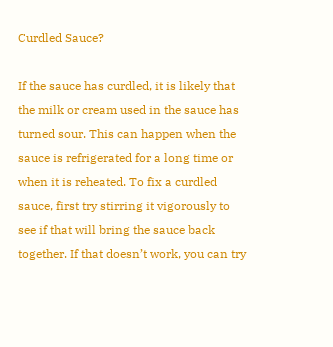Curdled Sauce?

If the sauce has curdled, it is likely that the milk or cream used in the sauce has turned sour. This can happen when the sauce is refrigerated for a long time or when it is reheated. To fix a curdled sauce, first try stirring it vigorously to see if that will bring the sauce back together. If that doesn’t work, you can try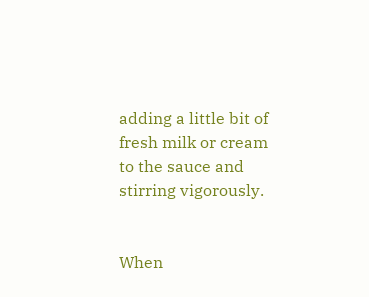adding a little bit of fresh milk or cream to the sauce and stirring vigorously.


When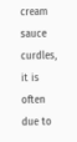cream sauce curdles, it is often due to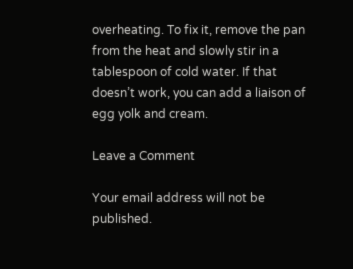overheating. To fix it, remove the pan from the heat and slowly stir in a tablespoon of cold water. If that doesn’t work, you can add a liaison of egg yolk and cream.

Leave a Comment

Your email address will not be published.